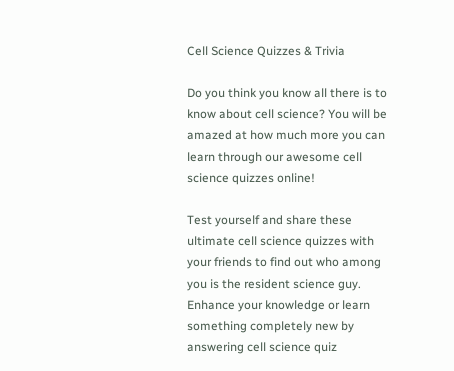Cell Science Quizzes & Trivia

Do you think you know all there is to know about cell science? You will be amazed at how much more you can learn through our awesome cell science quizzes online!

Test yourself and share these ultimate cell science quizzes with your friends to find out who among you is the resident science guy. Enhance your knowledge or learn something completely new by answering cell science quiz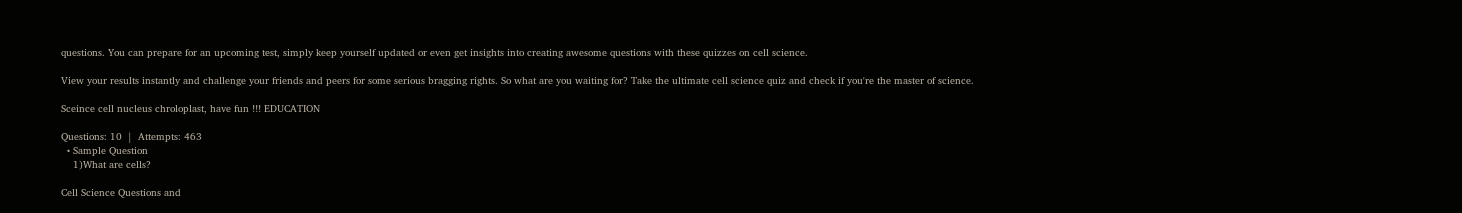questions. You can prepare for an upcoming test, simply keep yourself updated or even get insights into creating awesome questions with these quizzes on cell science.

View your results instantly and challenge your friends and peers for some serious bragging rights. So what are you waiting for? Take the ultimate cell science quiz and check if you're the master of science.

Sceince cell nucleus chroloplast, have fun !!! EDUCATION

Questions: 10  |  Attempts: 463
  • Sample Question
    1)What are cells?

Cell Science Questions and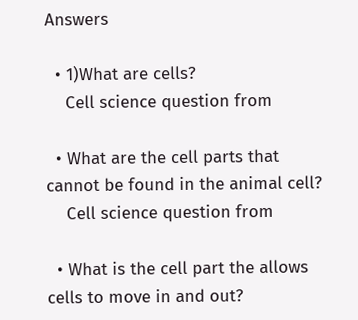Answers

  • 1)What are cells?
    Cell science question from

  • What are the cell parts that cannot be found in the animal cell?
    Cell science question from

  • What is the cell part the allows cells to move in and out?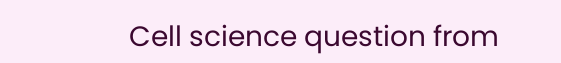Cell science question from